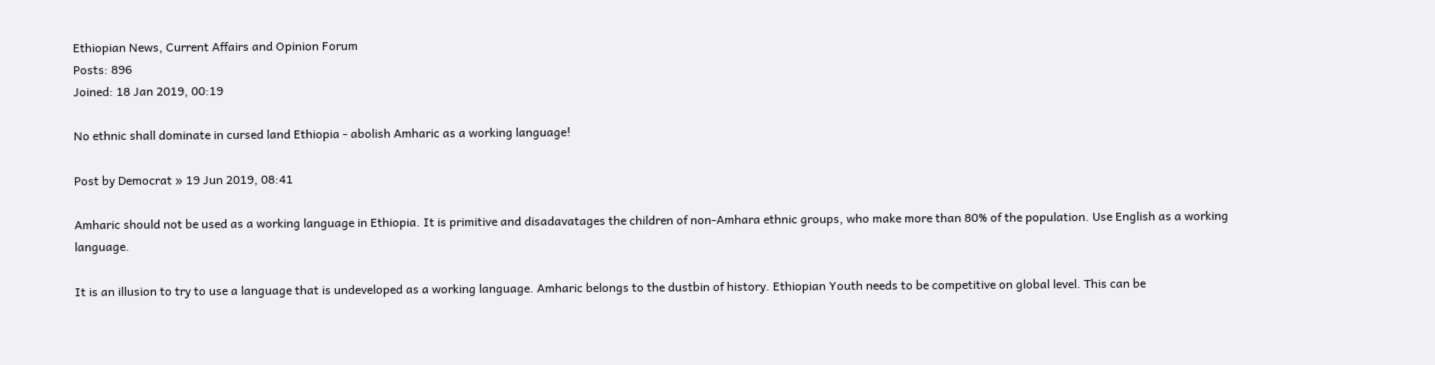Ethiopian News, Current Affairs and Opinion Forum
Posts: 896
Joined: 18 Jan 2019, 00:19

No ethnic shall dominate in cursed land Ethiopia - abolish Amharic as a working language!

Post by Democrat » 19 Jun 2019, 08:41

Amharic should not be used as a working language in Ethiopia. It is primitive and disadavatages the children of non-Amhara ethnic groups, who make more than 80% of the population. Use English as a working language.

It is an illusion to try to use a language that is undeveloped as a working language. Amharic belongs to the dustbin of history. Ethiopian Youth needs to be competitive on global level. This can be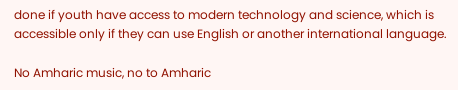done if youth have access to modern technology and science, which is accessible only if they can use English or another international language.

No Amharic music, no to Amharic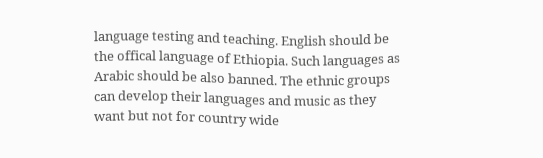language testing and teaching. English should be the offical language of Ethiopia. Such languages as Arabic should be also banned. The ethnic groups can develop their languages and music as they want but not for country wide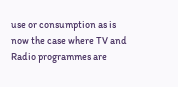use or consumption as is now the case where TV and Radio programmes are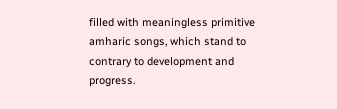filled with meaningless primitive amharic songs, which stand to contrary to development and progress.